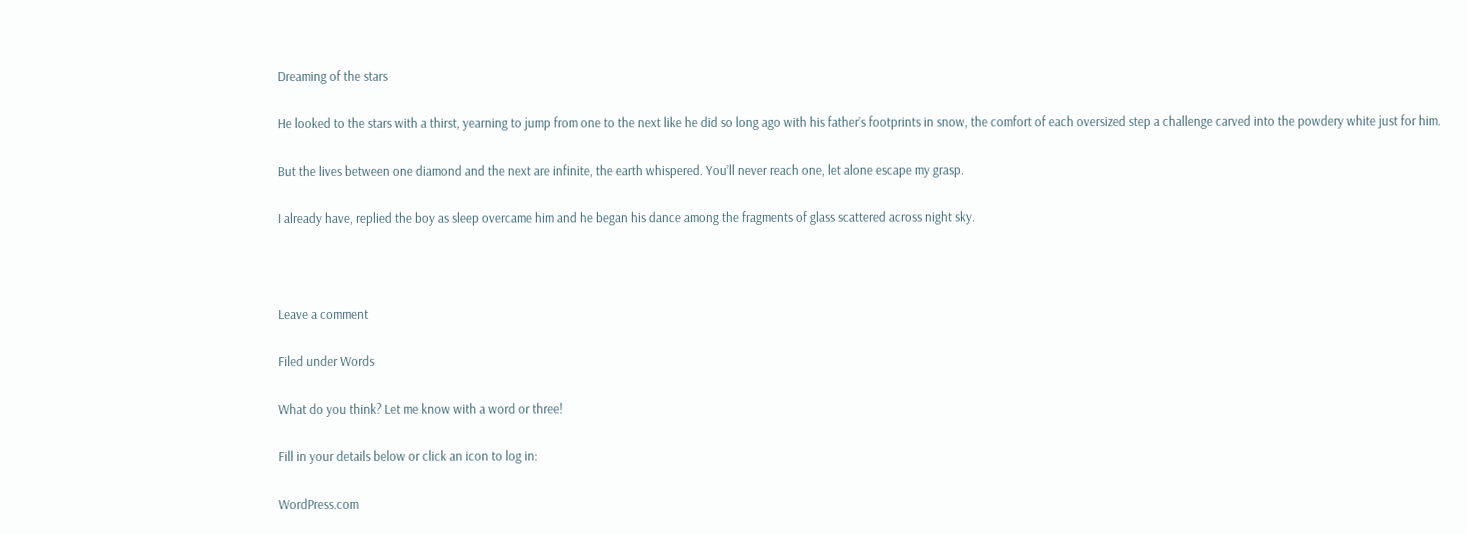Dreaming of the stars

He looked to the stars with a thirst, yearning to jump from one to the next like he did so long ago with his father’s footprints in snow, the comfort of each oversized step a challenge carved into the powdery white just for him.

But the lives between one diamond and the next are infinite, the earth whispered. You’ll never reach one, let alone escape my grasp.

I already have, replied the boy as sleep overcame him and he began his dance among the fragments of glass scattered across night sky.



Leave a comment

Filed under Words

What do you think? Let me know with a word or three!

Fill in your details below or click an icon to log in:

WordPress.com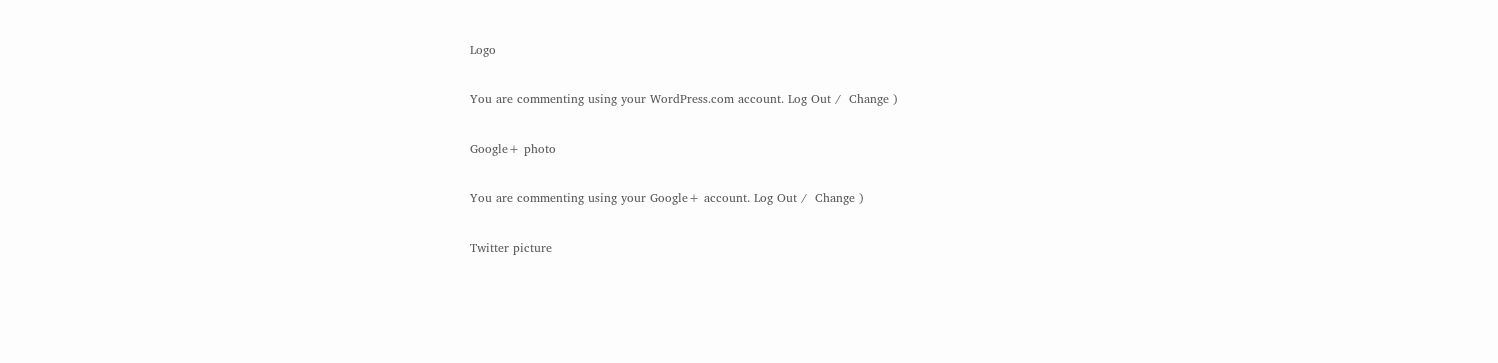Logo

You are commenting using your WordPress.com account. Log Out /  Change )

Google+ photo

You are commenting using your Google+ account. Log Out /  Change )

Twitter picture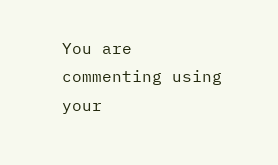You are commenting using your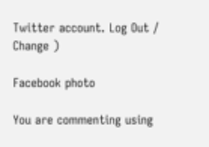Twitter account. Log Out /  Change )

Facebook photo

You are commenting using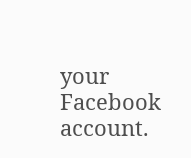your Facebook account.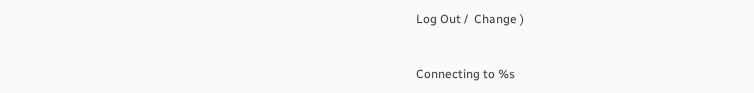Log Out /  Change )


Connecting to %s